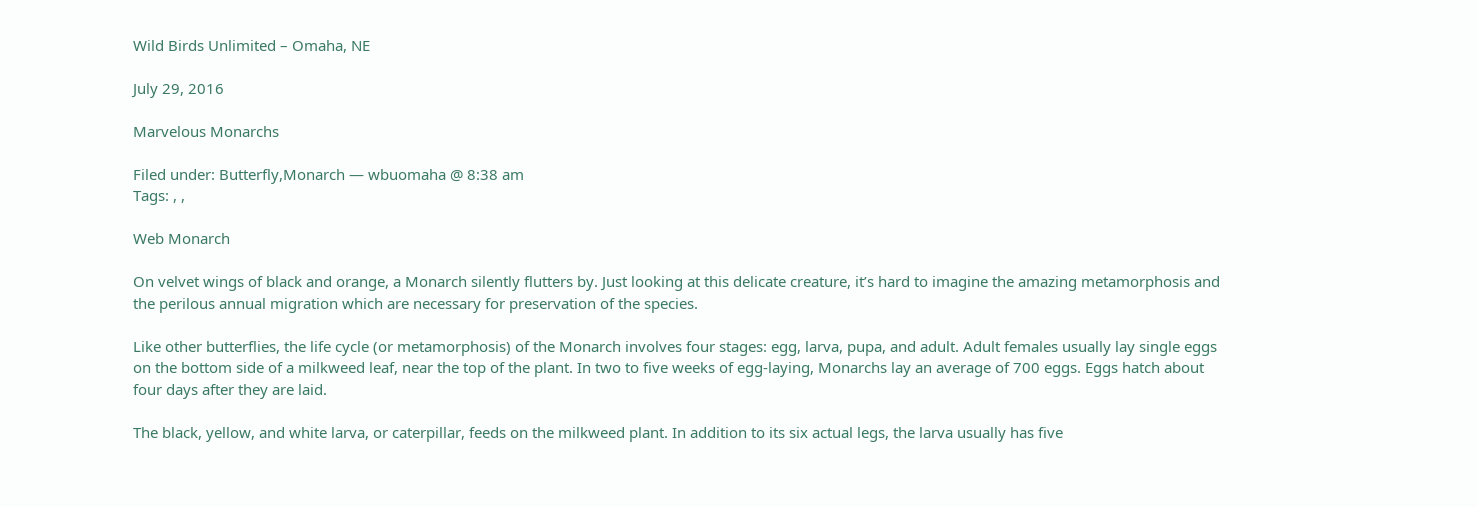Wild Birds Unlimited – Omaha, NE

July 29, 2016

Marvelous Monarchs

Filed under: Butterfly,Monarch — wbuomaha @ 8:38 am
Tags: , ,

Web Monarch

On velvet wings of black and orange, a Monarch silently flutters by. Just looking at this delicate creature, it’s hard to imagine the amazing metamorphosis and the perilous annual migration which are necessary for preservation of the species.

Like other butterflies, the life cycle (or metamorphosis) of the Monarch involves four stages: egg, larva, pupa, and adult. Adult females usually lay single eggs on the bottom side of a milkweed leaf, near the top of the plant. In two to five weeks of egg-laying, Monarchs lay an average of 700 eggs. Eggs hatch about four days after they are laid.

The black, yellow, and white larva, or caterpillar, feeds on the milkweed plant. In addition to its six actual legs, the larva usually has five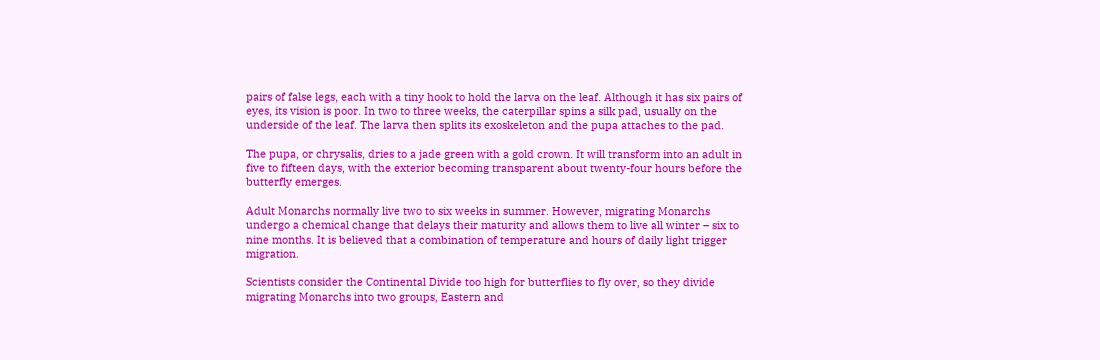pairs of false legs, each with a tiny hook to hold the larva on the leaf. Although it has six pairs of eyes, its vision is poor. In two to three weeks, the caterpillar spins a silk pad, usually on the underside of the leaf. The larva then splits its exoskeleton and the pupa attaches to the pad.

The pupa, or chrysalis, dries to a jade green with a gold crown. It will transform into an adult in five to fifteen days, with the exterior becoming transparent about twenty-four hours before the butterfly emerges.

Adult Monarchs normally live two to six weeks in summer. However, migrating Monarchs undergo a chemical change that delays their maturity and allows them to live all winter – six to nine months. It is believed that a combination of temperature and hours of daily light trigger migration.

Scientists consider the Continental Divide too high for butterflies to fly over, so they divide migrating Monarchs into two groups, Eastern and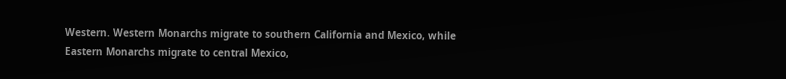Western. Western Monarchs migrate to southern California and Mexico, while Eastern Monarchs migrate to central Mexico,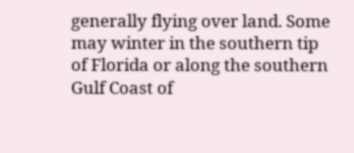generally flying over land. Some may winter in the southern tip of Florida or along the southern Gulf Coast of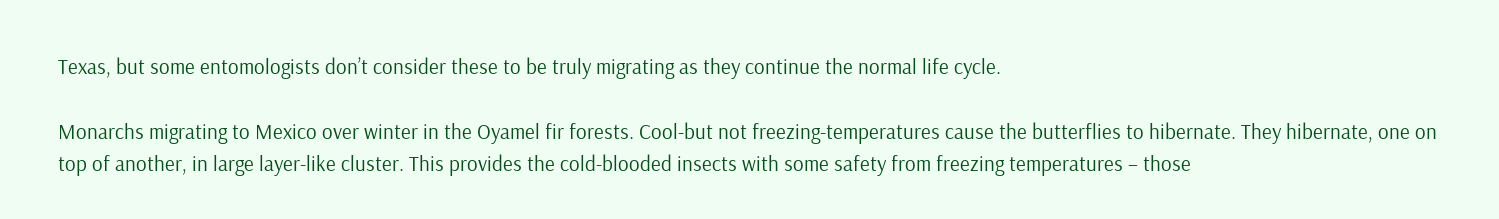Texas, but some entomologists don’t consider these to be truly migrating as they continue the normal life cycle.

Monarchs migrating to Mexico over winter in the Oyamel fir forests. Cool-but not freezing-temperatures cause the butterflies to hibernate. They hibernate, one on top of another, in large layer-like cluster. This provides the cold-blooded insects with some safety from freezing temperatures – those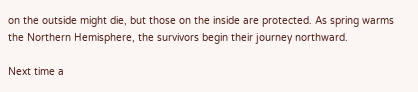on the outside might die, but those on the inside are protected. As spring warms the Northern Hemisphere, the survivors begin their journey northward.

Next time a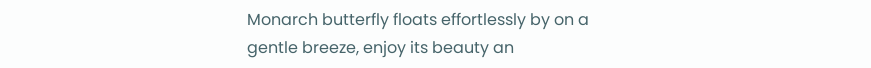Monarch butterfly floats effortlessly by on a gentle breeze, enjoy its beauty an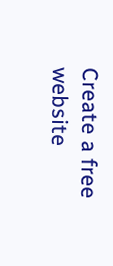Create a free website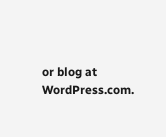or blog at WordPress.com.